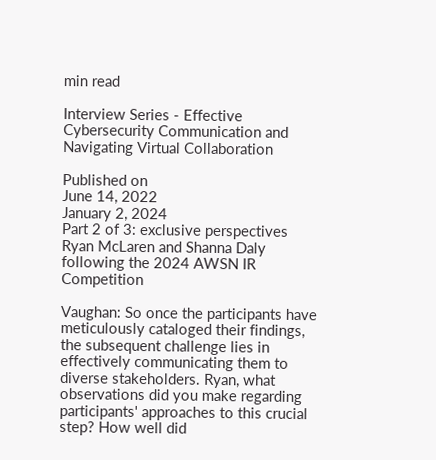min read

Interview Series - Effective Cybersecurity Communication and Navigating Virtual Collaboration

Published on
June 14, 2022
January 2, 2024
Part 2 of 3: exclusive perspectives Ryan McLaren and Shanna Daly following the 2024 AWSN IR Competition

Vaughan: So once the participants have meticulously cataloged their findings, the subsequent challenge lies in effectively communicating them to diverse stakeholders. Ryan, what observations did you make regarding participants' approaches to this crucial step? How well did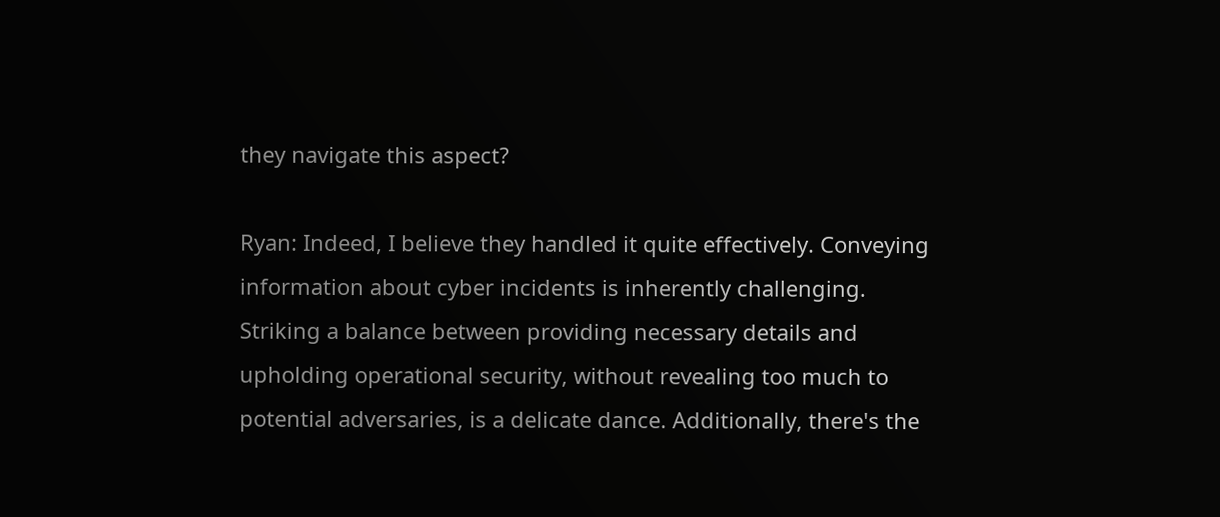they navigate this aspect?

Ryan: Indeed, I believe they handled it quite effectively. Conveying information about cyber incidents is inherently challenging. Striking a balance between providing necessary details and upholding operational security, without revealing too much to potential adversaries, is a delicate dance. Additionally, there's the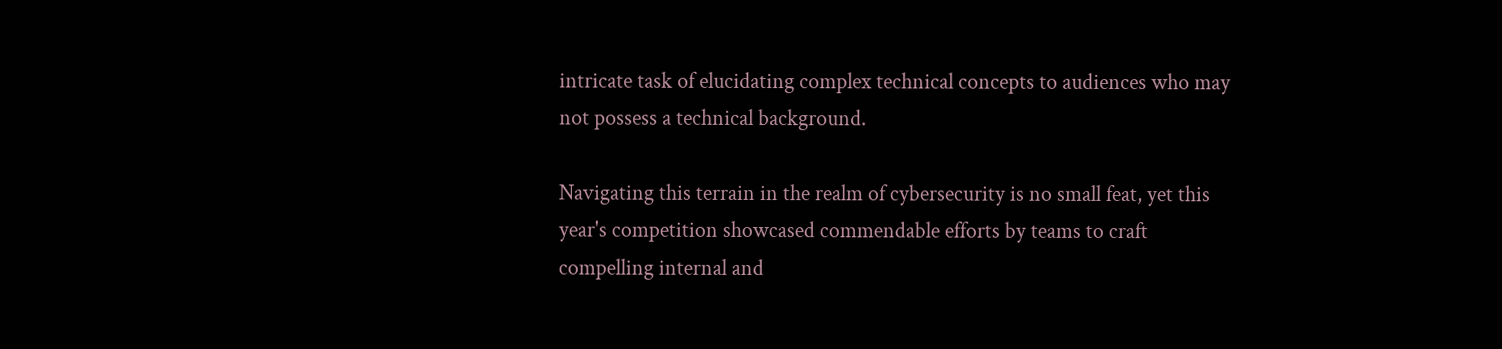intricate task of elucidating complex technical concepts to audiences who may not possess a technical background.

Navigating this terrain in the realm of cybersecurity is no small feat, yet this year's competition showcased commendable efforts by teams to craft compelling internal and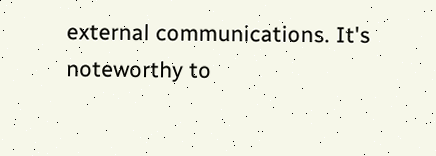external communications. It's noteworthy to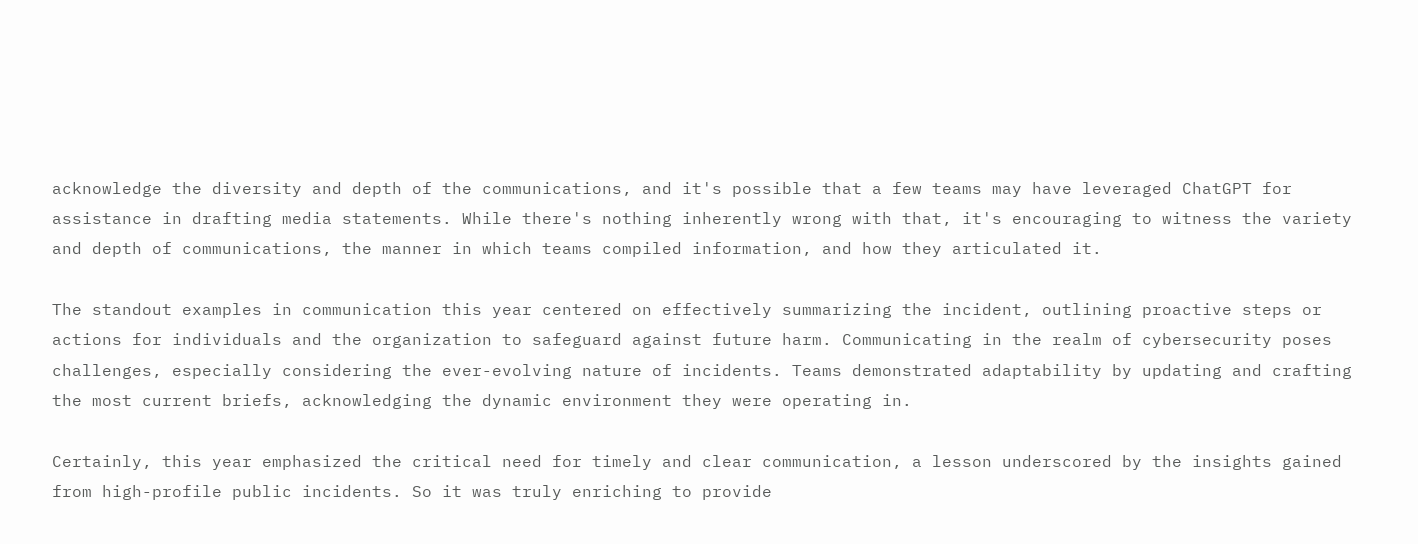acknowledge the diversity and depth of the communications, and it's possible that a few teams may have leveraged ChatGPT for assistance in drafting media statements. While there's nothing inherently wrong with that, it's encouraging to witness the variety and depth of communications, the manner in which teams compiled information, and how they articulated it.

The standout examples in communication this year centered on effectively summarizing the incident, outlining proactive steps or actions for individuals and the organization to safeguard against future harm. Communicating in the realm of cybersecurity poses challenges, especially considering the ever-evolving nature of incidents. Teams demonstrated adaptability by updating and crafting the most current briefs, acknowledging the dynamic environment they were operating in.

Certainly, this year emphasized the critical need for timely and clear communication, a lesson underscored by the insights gained from high-profile public incidents. So it was truly enriching to provide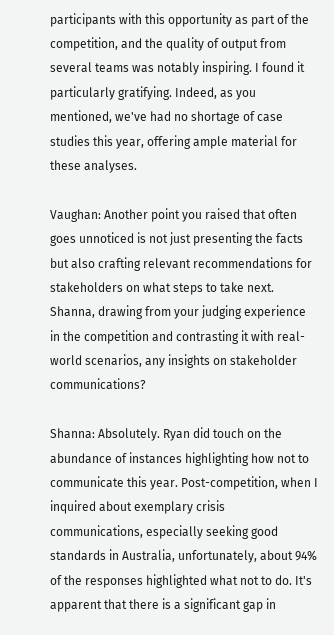participants with this opportunity as part of the competition, and the quality of output from several teams was notably inspiring. I found it particularly gratifying. Indeed, as you mentioned, we've had no shortage of case studies this year, offering ample material for these analyses.

Vaughan: Another point you raised that often goes unnoticed is not just presenting the facts but also crafting relevant recommendations for stakeholders on what steps to take next. Shanna, drawing from your judging experience in the competition and contrasting it with real-world scenarios, any insights on stakeholder communications?

Shanna: Absolutely. Ryan did touch on the abundance of instances highlighting how not to communicate this year. Post-competition, when I inquired about exemplary crisis communications, especially seeking good standards in Australia, unfortunately, about 94% of the responses highlighted what not to do. It's apparent that there is a significant gap in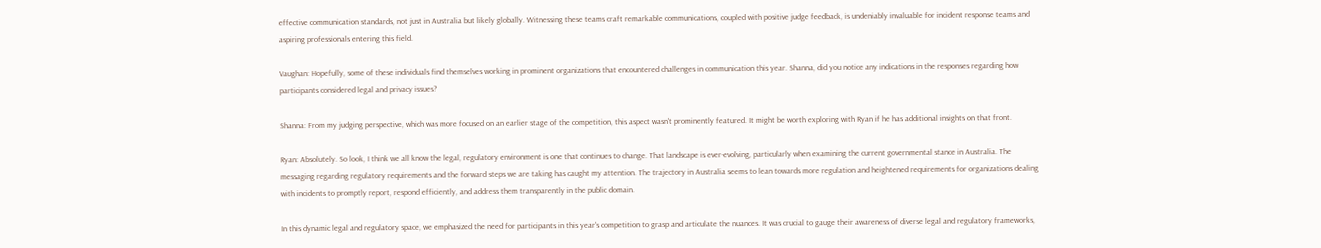effective communication standards, not just in Australia but likely globally. Witnessing these teams craft remarkable communications, coupled with positive judge feedback, is undeniably invaluable for incident response teams and aspiring professionals entering this field.

Vaughan: Hopefully, some of these individuals find themselves working in prominent organizations that encountered challenges in communication this year. Shanna, did you notice any indications in the responses regarding how participants considered legal and privacy issues?

Shanna: From my judging perspective, which was more focused on an earlier stage of the competition, this aspect wasn't prominently featured. It might be worth exploring with Ryan if he has additional insights on that front.

Ryan: Absolutely. So look, I think we all know the legal, regulatory environment is one that continues to change. That landscape is ever-evolving, particularly when examining the current governmental stance in Australia. The messaging regarding regulatory requirements and the forward steps we are taking has caught my attention. The trajectory in Australia seems to lean towards more regulation and heightened requirements for organizations dealing with incidents to promptly report, respond efficiently, and address them transparently in the public domain.

In this dynamic legal and regulatory space, we emphasized the need for participants in this year's competition to grasp and articulate the nuances. It was crucial to gauge their awareness of diverse legal and regulatory frameworks,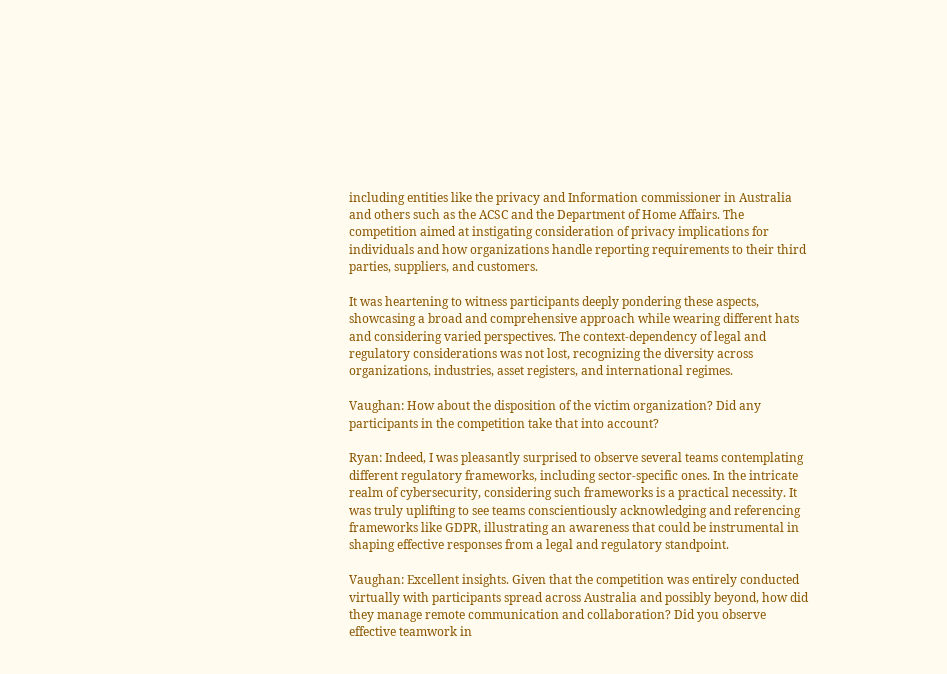including entities like the privacy and Information commissioner in Australia and others such as the ACSC and the Department of Home Affairs. The competition aimed at instigating consideration of privacy implications for individuals and how organizations handle reporting requirements to their third parties, suppliers, and customers.

It was heartening to witness participants deeply pondering these aspects, showcasing a broad and comprehensive approach while wearing different hats and considering varied perspectives. The context-dependency of legal and regulatory considerations was not lost, recognizing the diversity across organizations, industries, asset registers, and international regimes.

Vaughan: How about the disposition of the victim organization? Did any participants in the competition take that into account?

Ryan: Indeed, I was pleasantly surprised to observe several teams contemplating different regulatory frameworks, including sector-specific ones. In the intricate realm of cybersecurity, considering such frameworks is a practical necessity. It was truly uplifting to see teams conscientiously acknowledging and referencing frameworks like GDPR, illustrating an awareness that could be instrumental in shaping effective responses from a legal and regulatory standpoint.

Vaughan: Excellent insights. Given that the competition was entirely conducted virtually with participants spread across Australia and possibly beyond, how did they manage remote communication and collaboration? Did you observe effective teamwork in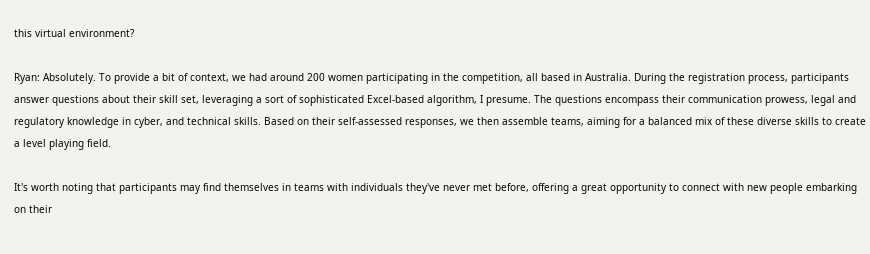this virtual environment?

Ryan: Absolutely. To provide a bit of context, we had around 200 women participating in the competition, all based in Australia. During the registration process, participants answer questions about their skill set, leveraging a sort of sophisticated Excel-based algorithm, I presume. The questions encompass their communication prowess, legal and regulatory knowledge in cyber, and technical skills. Based on their self-assessed responses, we then assemble teams, aiming for a balanced mix of these diverse skills to create a level playing field.

It's worth noting that participants may find themselves in teams with individuals they've never met before, offering a great opportunity to connect with new people embarking on their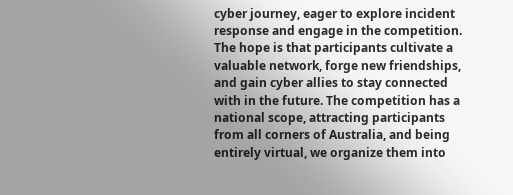cyber journey, eager to explore incident response and engage in the competition. The hope is that participants cultivate a valuable network, forge new friendships, and gain cyber allies to stay connected with in the future. The competition has a national scope, attracting participants from all corners of Australia, and being entirely virtual, we organize them into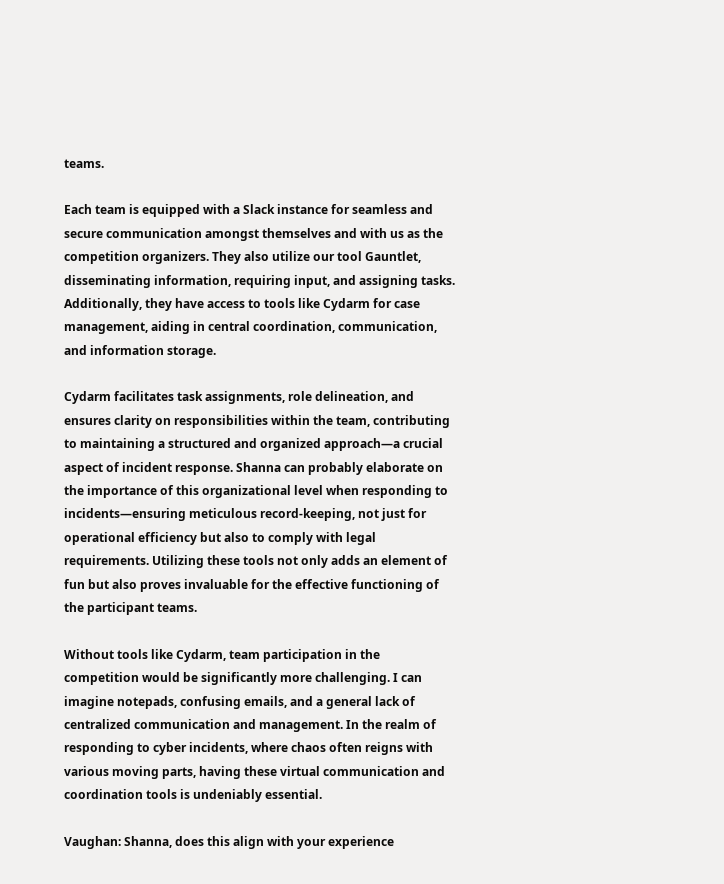teams.

Each team is equipped with a Slack instance for seamless and secure communication amongst themselves and with us as the competition organizers. They also utilize our tool Gauntlet, disseminating information, requiring input, and assigning tasks. Additionally, they have access to tools like Cydarm for case management, aiding in central coordination, communication, and information storage.

Cydarm facilitates task assignments, role delineation, and ensures clarity on responsibilities within the team, contributing to maintaining a structured and organized approach—a crucial aspect of incident response. Shanna can probably elaborate on the importance of this organizational level when responding to incidents—ensuring meticulous record-keeping, not just for operational efficiency but also to comply with legal requirements. Utilizing these tools not only adds an element of fun but also proves invaluable for the effective functioning of the participant teams.

Without tools like Cydarm, team participation in the competition would be significantly more challenging. I can imagine notepads, confusing emails, and a general lack of centralized communication and management. In the realm of responding to cyber incidents, where chaos often reigns with various moving parts, having these virtual communication and coordination tools is undeniably essential.

Vaughan: Shanna, does this align with your experience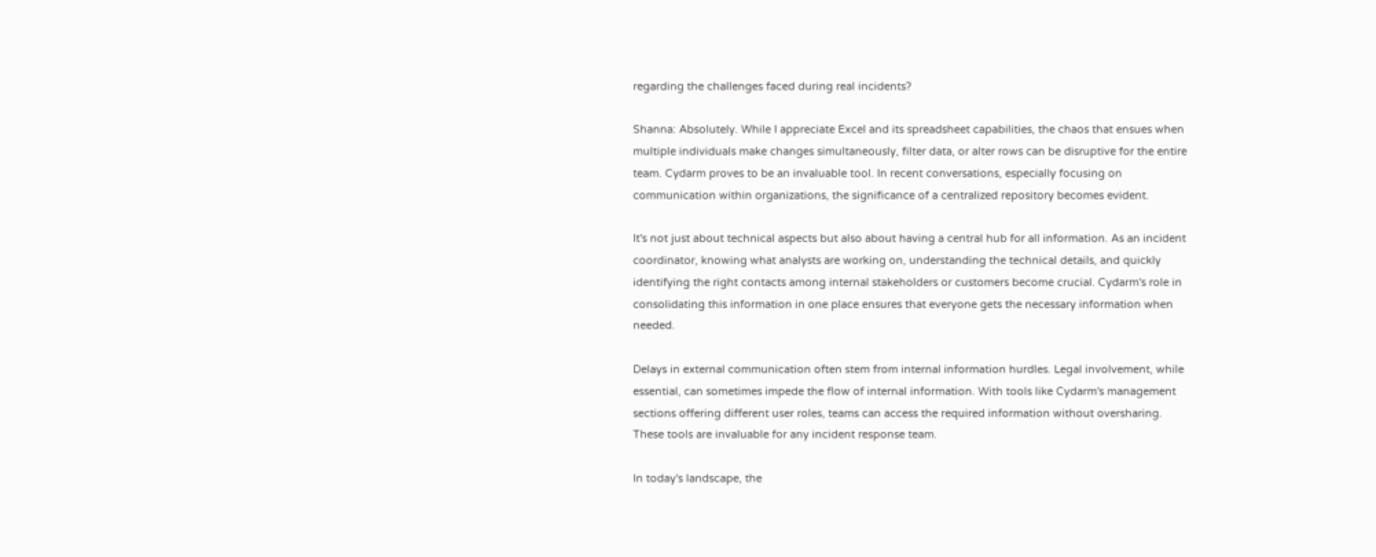regarding the challenges faced during real incidents?

Shanna: Absolutely. While I appreciate Excel and its spreadsheet capabilities, the chaos that ensues when multiple individuals make changes simultaneously, filter data, or alter rows can be disruptive for the entire team. Cydarm proves to be an invaluable tool. In recent conversations, especially focusing on communication within organizations, the significance of a centralized repository becomes evident.

It's not just about technical aspects but also about having a central hub for all information. As an incident coordinator, knowing what analysts are working on, understanding the technical details, and quickly identifying the right contacts among internal stakeholders or customers become crucial. Cydarm's role in consolidating this information in one place ensures that everyone gets the necessary information when needed.

Delays in external communication often stem from internal information hurdles. Legal involvement, while essential, can sometimes impede the flow of internal information. With tools like Cydarm's management sections offering different user roles, teams can access the required information without oversharing. These tools are invaluable for any incident response team.

In today's landscape, the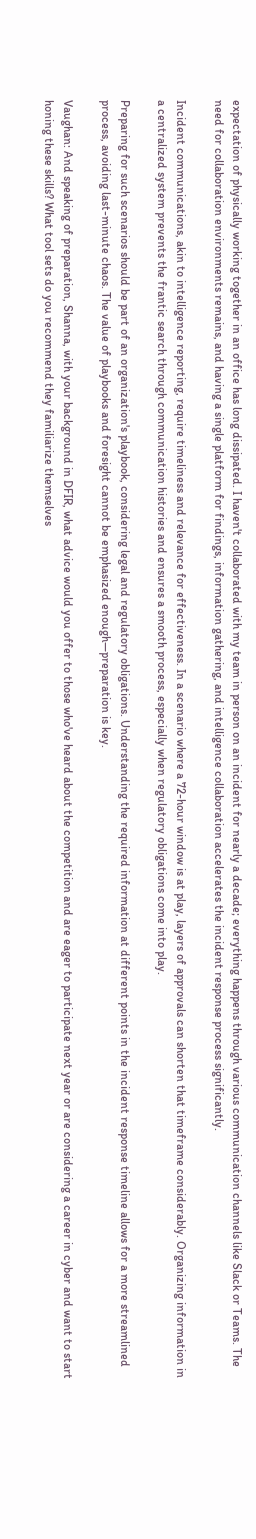expectation of physically working together in an office has long dissipated. I haven't collaborated with my team in person on an incident for nearly a decade; everything happens through various communication channels like Slack or Teams. The need for collaboration environments remains, and having a single platform for findings, information gathering, and intelligence collaboration accelerates the incident response process significantly.

Incident communications, akin to intelligence reporting, require timeliness and relevance for effectiveness. In a scenario where a 72-hour window is at play, layers of approvals can shorten that timeframe considerably. Organizing information in a centralized system prevents the frantic search through communication histories and ensures a smooth process, especially when regulatory obligations come into play.

Preparing for such scenarios should be part of an organization's playbook, considering legal and regulatory obligations. Understanding the required information at different points in the incident response timeline allows for a more streamlined process, avoiding last-minute chaos. The value of playbooks and foresight cannot be emphasized enough—preparation is key.

Vaughan: And speaking of preparation, Shanna, with your background in DFIR, what advice would you offer to those who've heard about the competition and are eager to participate next year or are considering a career in cyber and want to start honing these skills? What tool sets do you recommend they familiarize themselves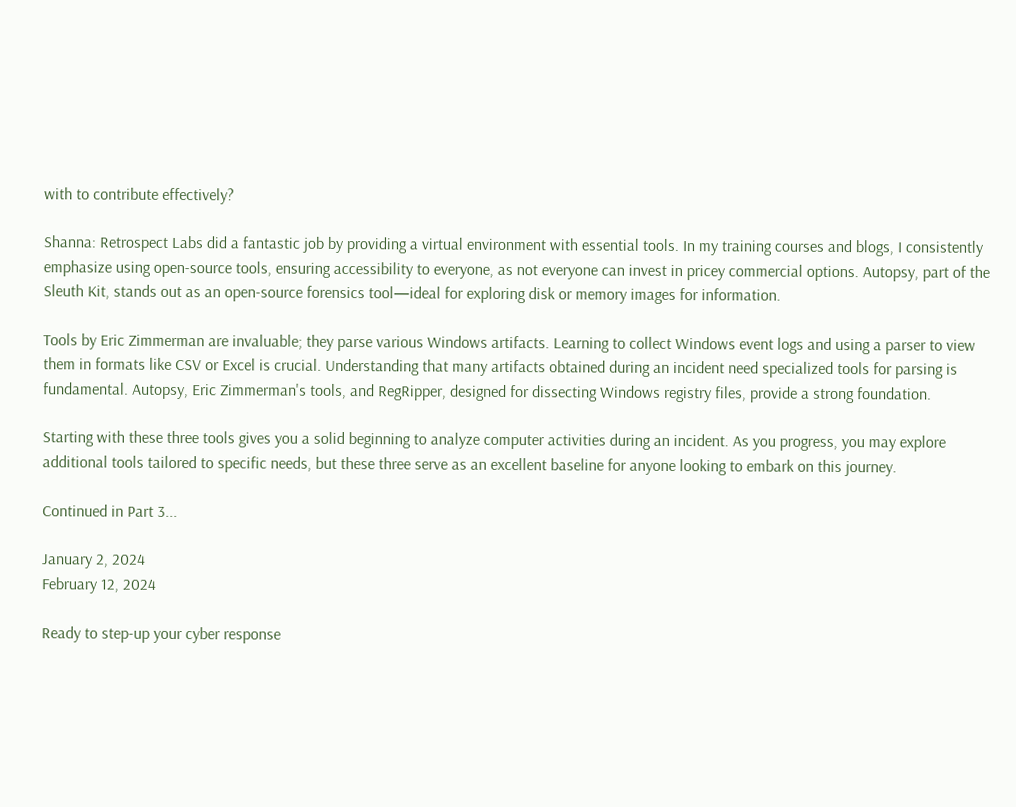with to contribute effectively?

Shanna: Retrospect Labs did a fantastic job by providing a virtual environment with essential tools. In my training courses and blogs, I consistently emphasize using open-source tools, ensuring accessibility to everyone, as not everyone can invest in pricey commercial options. Autopsy, part of the Sleuth Kit, stands out as an open-source forensics tool—ideal for exploring disk or memory images for information.

Tools by Eric Zimmerman are invaluable; they parse various Windows artifacts. Learning to collect Windows event logs and using a parser to view them in formats like CSV or Excel is crucial. Understanding that many artifacts obtained during an incident need specialized tools for parsing is fundamental. Autopsy, Eric Zimmerman's tools, and RegRipper, designed for dissecting Windows registry files, provide a strong foundation.

Starting with these three tools gives you a solid beginning to analyze computer activities during an incident. As you progress, you may explore additional tools tailored to specific needs, but these three serve as an excellent baseline for anyone looking to embark on this journey.

Continued in Part 3...

January 2, 2024
February 12, 2024

Ready to step-up your cyber response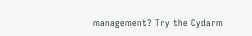management? Try the Cydarm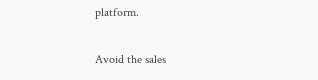platform.

Avoid the sales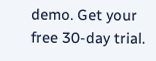demo. Get your free 30-day trial.